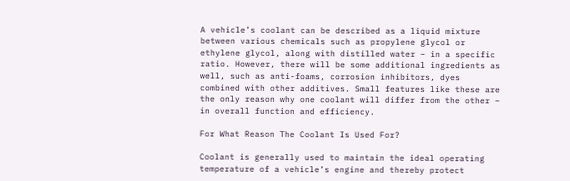A vehicle’s coolant can be described as a liquid mixture between various chemicals such as propylene glycol or ethylene glycol, along with distilled water – in a specific ratio. However, there will be some additional ingredients as well, such as anti-foams, corrosion inhibitors, dyes combined with other additives. Small features like these are the only reason why one coolant will differ from the other – in overall function and efficiency.

For What Reason The Coolant Is Used For?

Coolant is generally used to maintain the ideal operating temperature of a vehicle’s engine and thereby protect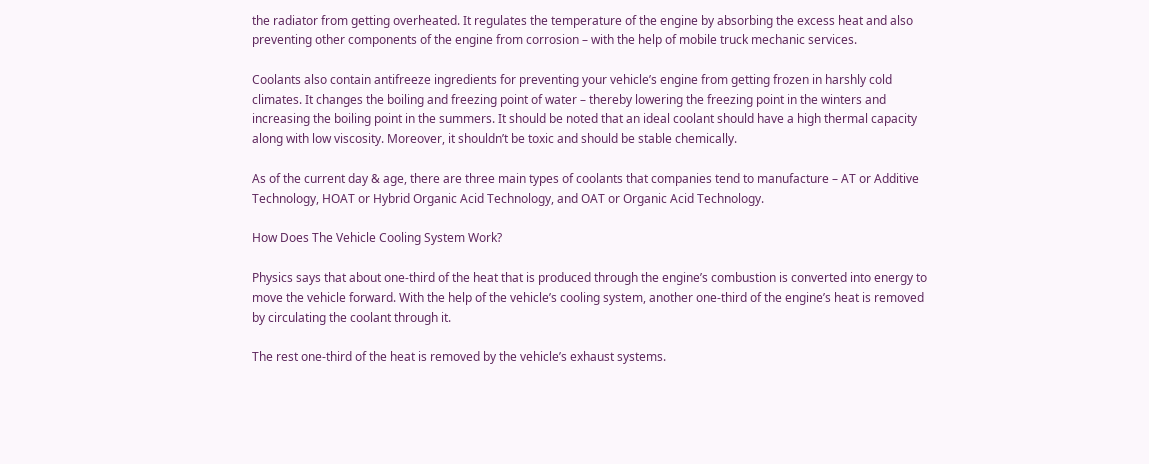the radiator from getting overheated. It regulates the temperature of the engine by absorbing the excess heat and also preventing other components of the engine from corrosion – with the help of mobile truck mechanic services.

Coolants also contain antifreeze ingredients for preventing your vehicle’s engine from getting frozen in harshly cold climates. It changes the boiling and freezing point of water – thereby lowering the freezing point in the winters and increasing the boiling point in the summers. It should be noted that an ideal coolant should have a high thermal capacity along with low viscosity. Moreover, it shouldn’t be toxic and should be stable chemically.

As of the current day & age, there are three main types of coolants that companies tend to manufacture – AT or Additive Technology, HOAT or Hybrid Organic Acid Technology, and OAT or Organic Acid Technology.

How Does The Vehicle Cooling System Work?

Physics says that about one-third of the heat that is produced through the engine’s combustion is converted into energy to move the vehicle forward. With the help of the vehicle’s cooling system, another one-third of the engine’s heat is removed by circulating the coolant through it.

The rest one-third of the heat is removed by the vehicle’s exhaust systems.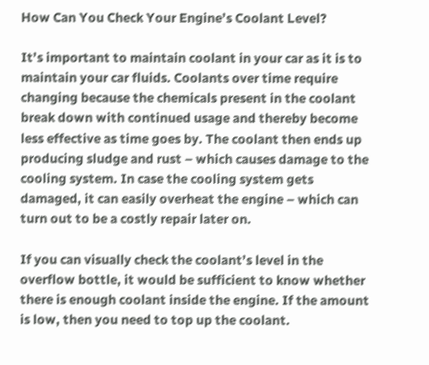How Can You Check Your Engine’s Coolant Level?

It’s important to maintain coolant in your car as it is to maintain your car fluids. Coolants over time require changing because the chemicals present in the coolant break down with continued usage and thereby become less effective as time goes by. The coolant then ends up producing sludge and rust – which causes damage to the cooling system. In case the cooling system gets damaged, it can easily overheat the engine – which can turn out to be a costly repair later on.

If you can visually check the coolant’s level in the overflow bottle, it would be sufficient to know whether there is enough coolant inside the engine. If the amount is low, then you need to top up the coolant.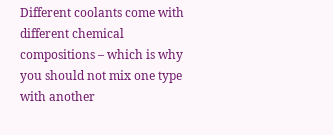Different coolants come with different chemical compositions – which is why you should not mix one type with another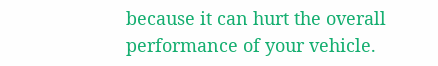because it can hurt the overall performance of your vehicle.